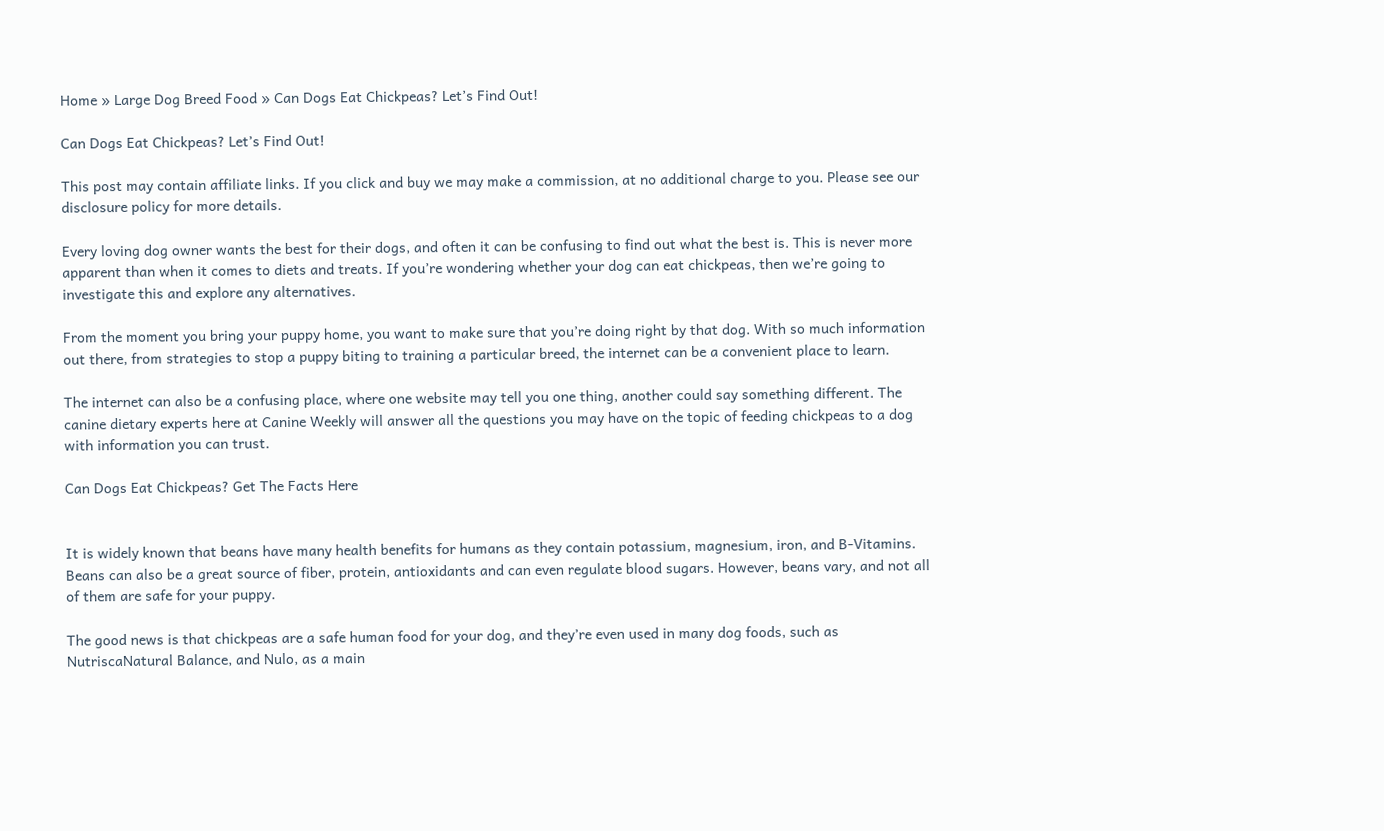Home » Large Dog Breed Food » Can Dogs Eat Chickpeas? Let’s Find Out!

Can Dogs Eat Chickpeas? Let’s Find Out!

This post may contain affiliate links. If you click and buy we may make a commission, at no additional charge to you. Please see our disclosure policy for more details.

Every loving dog owner wants the best for their dogs, and often it can be confusing to find out what the best is. This is never more apparent than when it comes to diets and treats. If you’re wondering whether your dog can eat chickpeas, then we’re going to investigate this and explore any alternatives.

From the moment you bring your puppy home, you want to make sure that you’re doing right by that dog. With so much information out there, from strategies to stop a puppy biting to training a particular breed, the internet can be a convenient place to learn.

The internet can also be a confusing place, where one website may tell you one thing, another could say something different. The canine dietary experts here at Canine Weekly will answer all the questions you may have on the topic of feeding chickpeas to a dog with information you can trust.

Can Dogs Eat Chickpeas? Get The Facts Here


It is widely known that beans have many health benefits for humans as they contain potassium, magnesium, iron, and B-Vitamins. Beans can also be a great source of fiber, protein, antioxidants and can even regulate blood sugars. However, beans vary, and not all of them are safe for your puppy.

The good news is that chickpeas are a safe human food for your dog, and they’re even used in many dog foods, such as NutriscaNatural Balance, and Nulo, as a main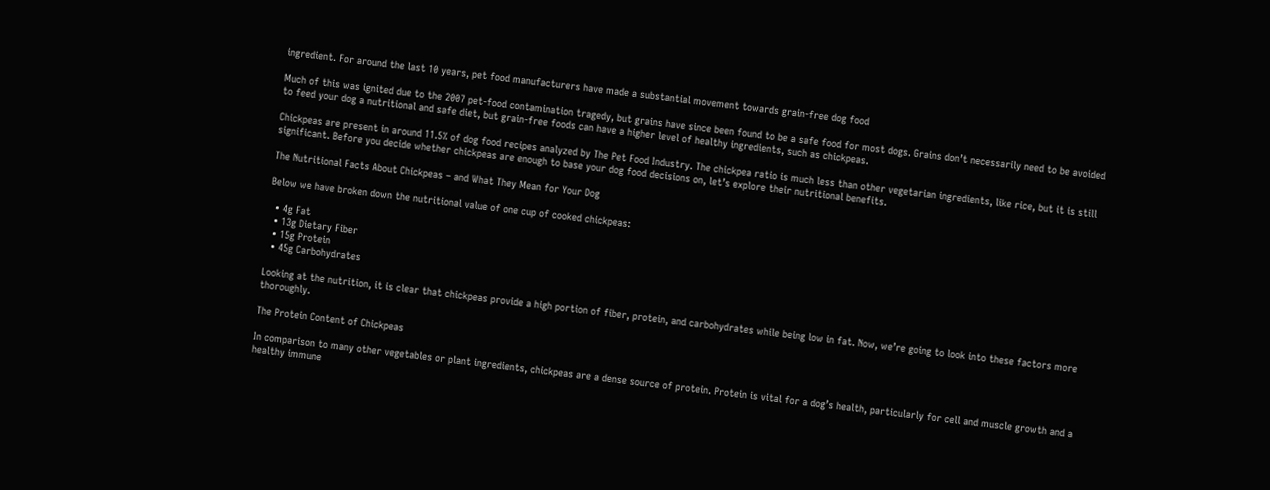ingredient. For around the last 10 years, pet food manufacturers have made a substantial movement towards grain-free dog food

Much of this was ignited due to the 2007 pet-food contamination tragedy, but grains have since been found to be a safe food for most dogs. Grains don’t necessarily need to be avoided to feed your dog a nutritional and safe diet, but grain-free foods can have a higher level of healthy ingredients, such as chickpeas.

Chickpeas are present in around 11.5% of dog food recipes analyzed by The Pet Food Industry. The chickpea ratio is much less than other vegetarian ingredients, like rice, but it is still significant. Before you decide whether chickpeas are enough to base your dog food decisions on, let’s explore their nutritional benefits.

The Nutritional Facts About Chickpeas – and What They Mean for Your Dog

Below we have broken down the nutritional value of one cup of cooked chickpeas:

  • 4g Fat
  • 13g Dietary Fiber
  • 15g Protein
  • 45g Carbohydrates

Looking at the nutrition, it is clear that chickpeas provide a high portion of fiber, protein, and carbohydrates while being low in fat. Now, we’re going to look into these factors more thoroughly.

The Protein Content of Chickpeas

In comparison to many other vegetables or plant ingredients, chickpeas are a dense source of protein. Protein is vital for a dog’s health, particularly for cell and muscle growth and a healthy immune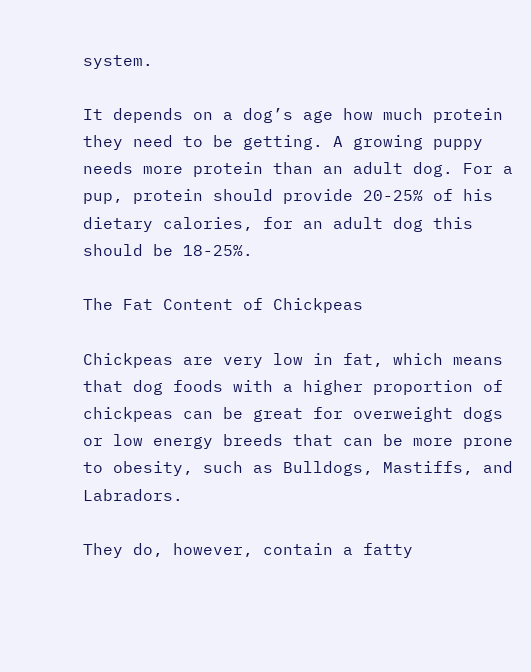system.

It depends on a dog’s age how much protein they need to be getting. A growing puppy needs more protein than an adult dog. For a pup, protein should provide 20-25% of his dietary calories, for an adult dog this should be 18-25%.

The Fat Content of Chickpeas

Chickpeas are very low in fat, which means that dog foods with a higher proportion of chickpeas can be great for overweight dogs or low energy breeds that can be more prone to obesity, such as Bulldogs, Mastiffs, and Labradors.

They do, however, contain a fatty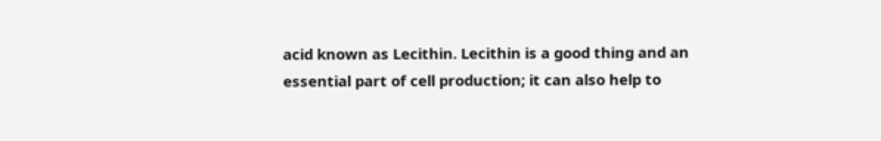acid known as Lecithin. Lecithin is a good thing and an essential part of cell production; it can also help to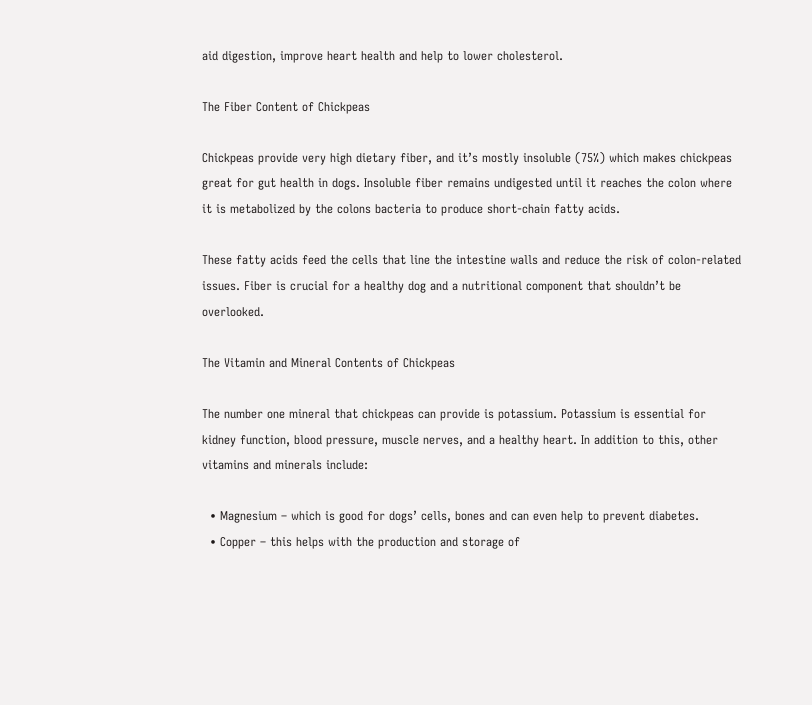aid digestion, improve heart health and help to lower cholesterol.

The Fiber Content of Chickpeas

Chickpeas provide very high dietary fiber, and it’s mostly insoluble (75%) which makes chickpeas great for gut health in dogs. Insoluble fiber remains undigested until it reaches the colon where it is metabolized by the colons bacteria to produce short-chain fatty acids.

These fatty acids feed the cells that line the intestine walls and reduce the risk of colon-related issues. Fiber is crucial for a healthy dog and a nutritional component that shouldn’t be overlooked.

The Vitamin and Mineral Contents of Chickpeas

The number one mineral that chickpeas can provide is potassium. Potassium is essential for kidney function, blood pressure, muscle nerves, and a healthy heart. In addition to this, other vitamins and minerals include:

  • Magnesium – which is good for dogs’ cells, bones and can even help to prevent diabetes.
  • Copper – this helps with the production and storage of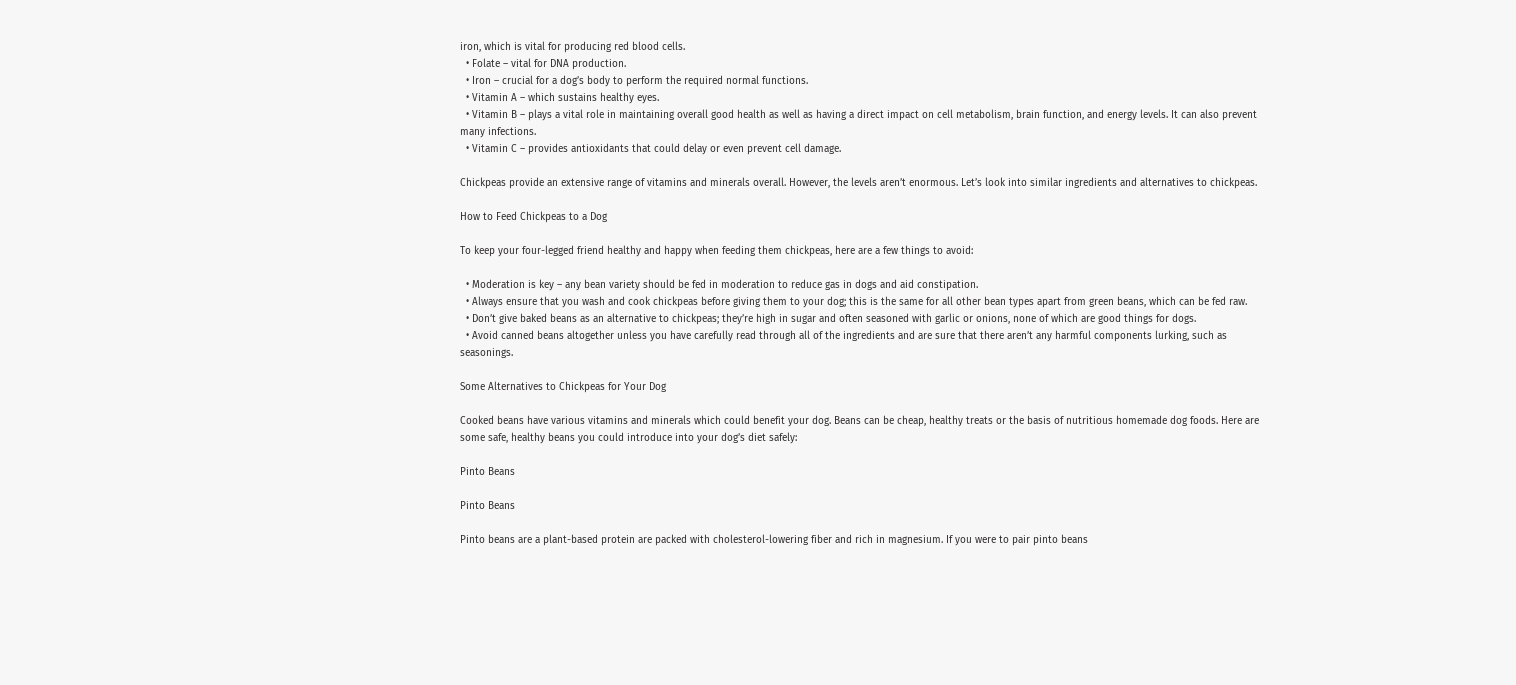iron, which is vital for producing red blood cells.
  • Folate – vital for DNA production.
  • Iron – crucial for a dog’s body to perform the required normal functions.
  • Vitamin A – which sustains healthy eyes.
  • Vitamin B – plays a vital role in maintaining overall good health as well as having a direct impact on cell metabolism, brain function, and energy levels. It can also prevent many infections.
  • Vitamin C – provides antioxidants that could delay or even prevent cell damage.

Chickpeas provide an extensive range of vitamins and minerals overall. However, the levels aren’t enormous. Let’s look into similar ingredients and alternatives to chickpeas.

How to Feed Chickpeas to a Dog

To keep your four-legged friend healthy and happy when feeding them chickpeas, here are a few things to avoid:

  • Moderation is key – any bean variety should be fed in moderation to reduce gas in dogs and aid constipation.
  • Always ensure that you wash and cook chickpeas before giving them to your dog; this is the same for all other bean types apart from green beans, which can be fed raw.
  • Don’t give baked beans as an alternative to chickpeas; they’re high in sugar and often seasoned with garlic or onions, none of which are good things for dogs.
  • Avoid canned beans altogether unless you have carefully read through all of the ingredients and are sure that there aren’t any harmful components lurking, such as seasonings.

Some Alternatives to Chickpeas for Your Dog

Cooked beans have various vitamins and minerals which could benefit your dog. Beans can be cheap, healthy treats or the basis of nutritious homemade dog foods. Here are some safe, healthy beans you could introduce into your dog’s diet safely:

Pinto Beans

Pinto Beans

Pinto beans are a plant-based protein are packed with cholesterol-lowering fiber and rich in magnesium. If you were to pair pinto beans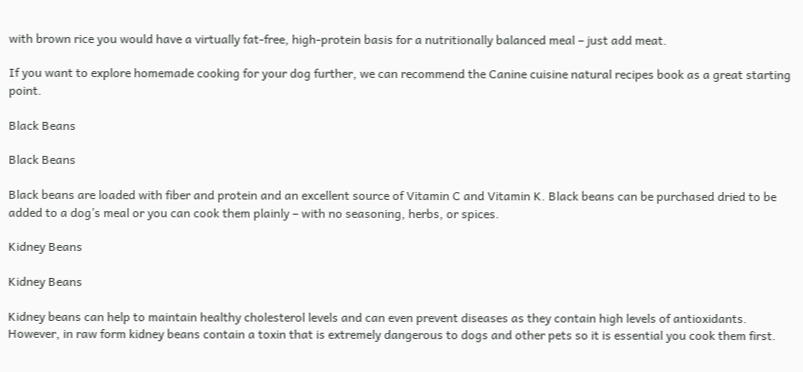with brown rice you would have a virtually fat-free, high-protein basis for a nutritionally balanced meal – just add meat.

If you want to explore homemade cooking for your dog further, we can recommend the Canine cuisine natural recipes book as a great starting point.

Black Beans

Black Beans

Black beans are loaded with fiber and protein and an excellent source of Vitamin C and Vitamin K. Black beans can be purchased dried to be added to a dog’s meal or you can cook them plainly – with no seasoning, herbs, or spices.

Kidney Beans

Kidney Beans

Kidney beans can help to maintain healthy cholesterol levels and can even prevent diseases as they contain high levels of antioxidants. However, in raw form kidney beans contain a toxin that is extremely dangerous to dogs and other pets so it is essential you cook them first.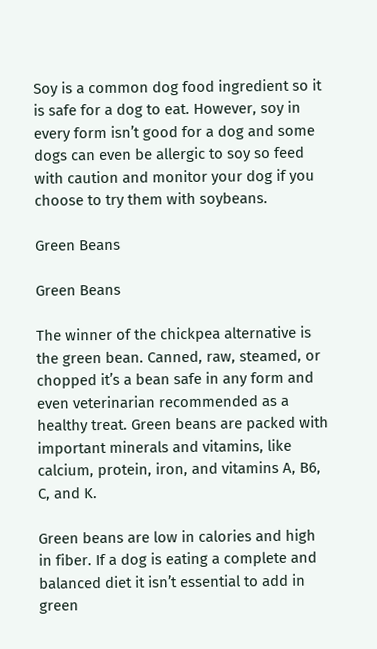Soy is a common dog food ingredient so it is safe for a dog to eat. However, soy in every form isn’t good for a dog and some dogs can even be allergic to soy so feed with caution and monitor your dog if you choose to try them with soybeans.

Green Beans

Green Beans

The winner of the chickpea alternative is the green bean. Canned, raw, steamed, or chopped it’s a bean safe in any form and even veterinarian recommended as a healthy treat. Green beans are packed with important minerals and vitamins, like calcium, protein, iron, and vitamins A, B6, C, and K.

Green beans are low in calories and high in fiber. If a dog is eating a complete and balanced diet it isn’t essential to add in green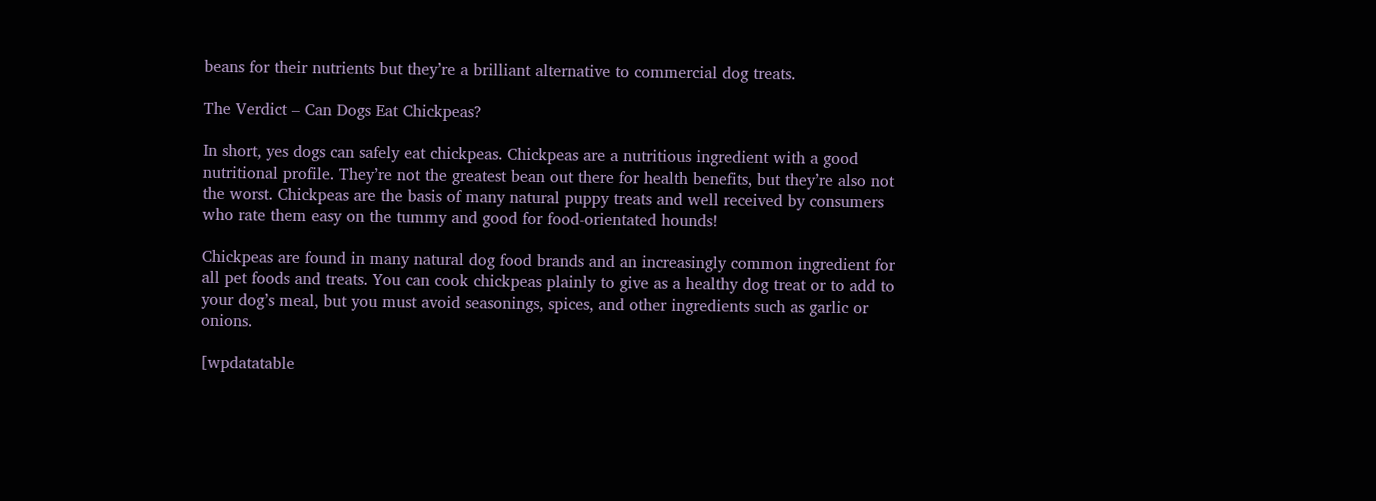beans for their nutrients but they’re a brilliant alternative to commercial dog treats.

The Verdict – Can Dogs Eat Chickpeas?

In short, yes dogs can safely eat chickpeas. Chickpeas are a nutritious ingredient with a good nutritional profile. They’re not the greatest bean out there for health benefits, but they’re also not the worst. Chickpeas are the basis of many natural puppy treats and well received by consumers who rate them easy on the tummy and good for food-orientated hounds!

Chickpeas are found in many natural dog food brands and an increasingly common ingredient for all pet foods and treats. You can cook chickpeas plainly to give as a healthy dog treat or to add to your dog’s meal, but you must avoid seasonings, spices, and other ingredients such as garlic or onions.

[wpdatatable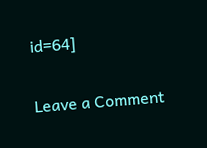id=64]

Leave a Comment